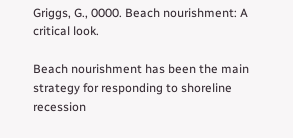Griggs, G., 0000. Beach nourishment: A critical look.

Beach nourishment has been the main strategy for responding to shoreline recession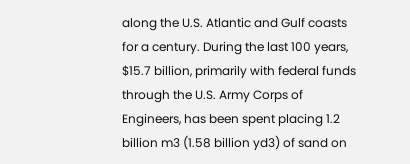along the U.S. Atlantic and Gulf coasts for a century. During the last 100 years, $15.7 billion, primarily with federal funds through the U.S. Army Corps of Engineers, has been spent placing 1.2 billion m3 (1.58 billion yd3) of sand on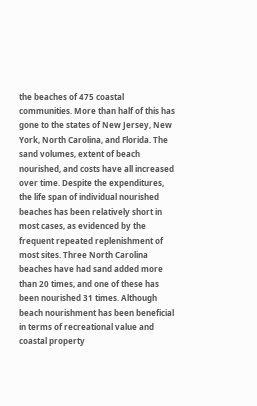the beaches of 475 coastal communities. More than half of this has gone to the states of New Jersey, New York, North Carolina, and Florida. The sand volumes, extent of beach nourished, and costs have all increased over time. Despite the expenditures, the life span of individual nourished beaches has been relatively short in most cases, as evidenced by the frequent repeated replenishment of most sites. Three North Carolina beaches have had sand added more than 20 times, and one of these has been nourished 31 times. Although beach nourishment has been beneficial in terms of recreational value and coastal property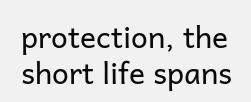protection, the short life spans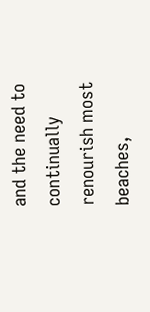and the need to continually renourish most beaches,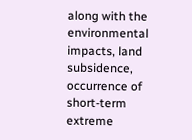along with the environmental impacts, land subsidence, occurrence of short-term extreme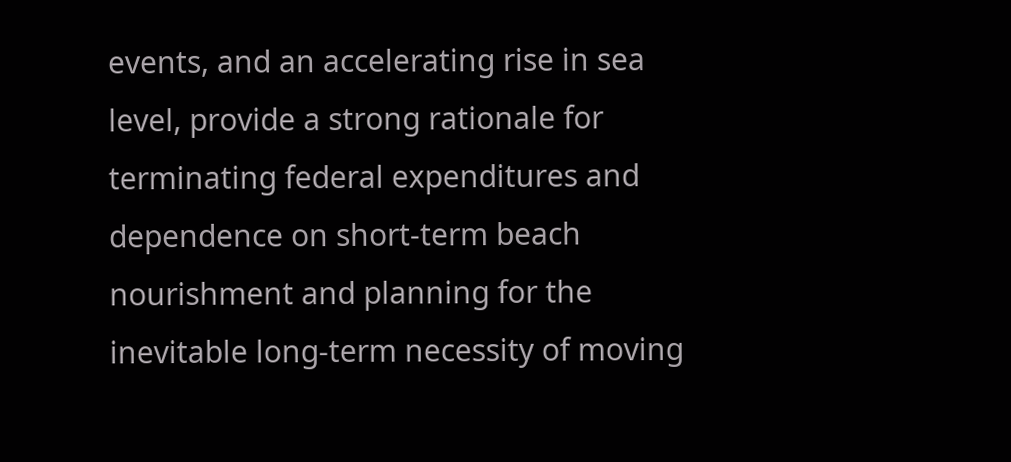events, and an accelerating rise in sea level, provide a strong rationale for terminating federal expenditures and dependence on short-term beach nourishment and planning for the inevitable long-term necessity of moving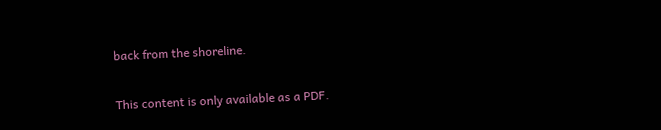back from the shoreline.

This content is only available as a PDF.